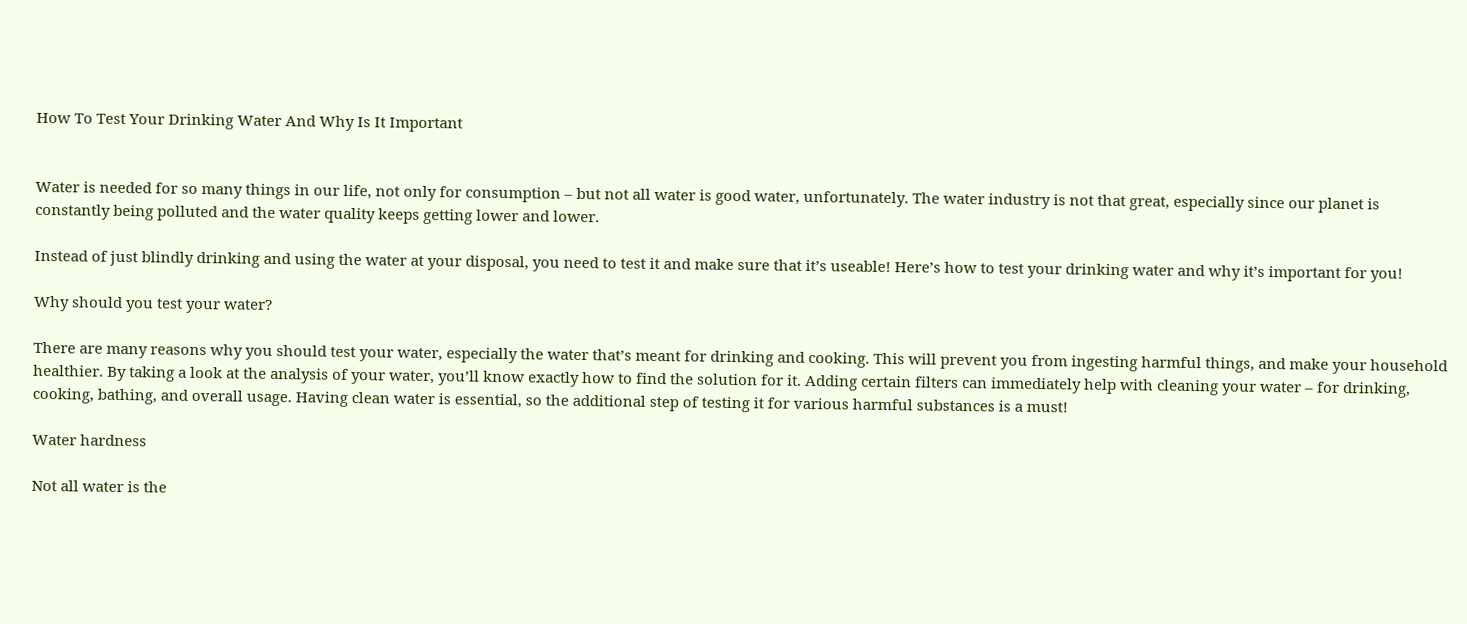How To Test Your Drinking Water And Why Is It Important


Water is needed for so many things in our life, not only for consumption – but not all water is good water, unfortunately. The water industry is not that great, especially since our planet is constantly being polluted and the water quality keeps getting lower and lower.

Instead of just blindly drinking and using the water at your disposal, you need to test it and make sure that it’s useable! Here’s how to test your drinking water and why it’s important for you!

Why should you test your water?

There are many reasons why you should test your water, especially the water that’s meant for drinking and cooking. This will prevent you from ingesting harmful things, and make your household healthier. By taking a look at the analysis of your water, you’ll know exactly how to find the solution for it. Adding certain filters can immediately help with cleaning your water – for drinking, cooking, bathing, and overall usage. Having clean water is essential, so the additional step of testing it for various harmful substances is a must!

Water hardness

Not all water is the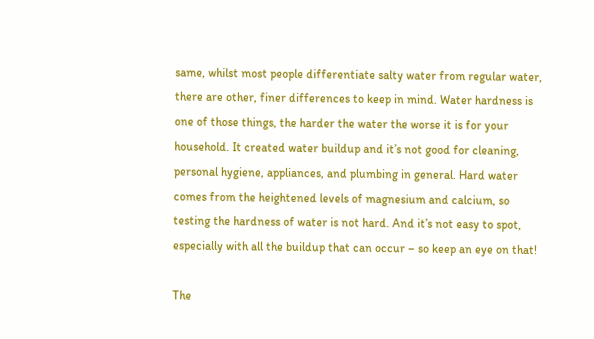same, whilst most people differentiate salty water from regular water, there are other, finer differences to keep in mind. Water hardness is one of those things, the harder the water the worse it is for your household. It created water buildup and it’s not good for cleaning, personal hygiene, appliances, and plumbing in general. Hard water comes from the heightened levels of magnesium and calcium, so testing the hardness of water is not hard. And it’s not easy to spot, especially with all the buildup that can occur – so keep an eye on that!

The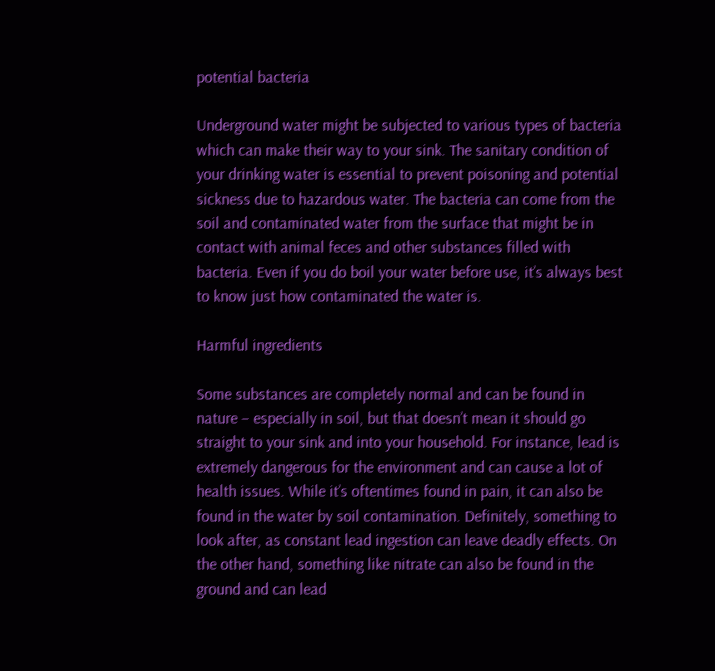potential bacteria

Underground water might be subjected to various types of bacteria which can make their way to your sink. The sanitary condition of your drinking water is essential to prevent poisoning and potential sickness due to hazardous water. The bacteria can come from the soil and contaminated water from the surface that might be in contact with animal feces and other substances filled with bacteria. Even if you do boil your water before use, it’s always best to know just how contaminated the water is.

Harmful ingredients

Some substances are completely normal and can be found in nature – especially in soil, but that doesn’t mean it should go straight to your sink and into your household. For instance, lead is extremely dangerous for the environment and can cause a lot of health issues. While it’s oftentimes found in pain, it can also be found in the water by soil contamination. Definitely, something to look after, as constant lead ingestion can leave deadly effects. On the other hand, something like nitrate can also be found in the ground and can lead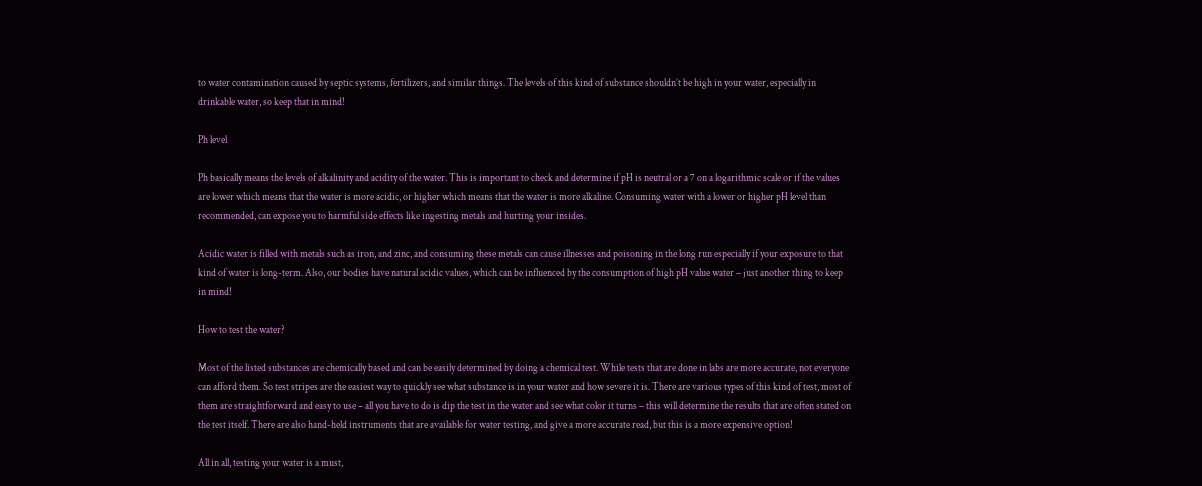to water contamination caused by septic systems, fertilizers, and similar things. The levels of this kind of substance shouldn’t be high in your water, especially in drinkable water, so keep that in mind!

Ph level

Ph basically means the levels of alkalinity and acidity of the water. This is important to check and determine if pH is neutral or a 7 on a logarithmic scale or if the values are lower which means that the water is more acidic, or higher which means that the water is more alkaline. Consuming water with a lower or higher pH level than recommended, can expose you to harmful side effects like ingesting metals and hurting your insides.

Acidic water is filled with metals such as iron, and zinc, and consuming these metals can cause illnesses and poisoning in the long run especially if your exposure to that kind of water is long-term. Also, our bodies have natural acidic values, which can be influenced by the consumption of high pH value water – just another thing to keep in mind!

How to test the water?

Most of the listed substances are chemically based and can be easily determined by doing a chemical test. While tests that are done in labs are more accurate, not everyone can afford them. So test stripes are the easiest way to quickly see what substance is in your water and how severe it is. There are various types of this kind of test, most of them are straightforward and easy to use – all you have to do is dip the test in the water and see what color it turns – this will determine the results that are often stated on the test itself. There are also hand-held instruments that are available for water testing, and give a more accurate read, but this is a more expensive option!

All in all, testing your water is a must,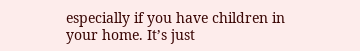especially if you have children in your home. It’s just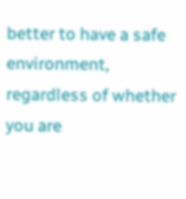better to have a safe environment, regardless of whether you are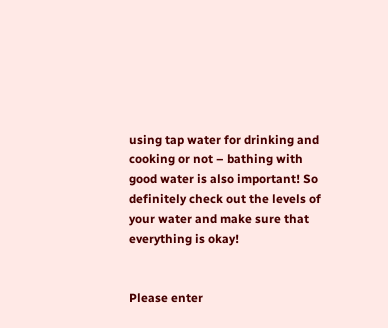using tap water for drinking and cooking or not – bathing with good water is also important! So definitely check out the levels of your water and make sure that everything is okay!


Please enter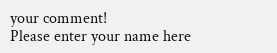your comment!
Please enter your name here